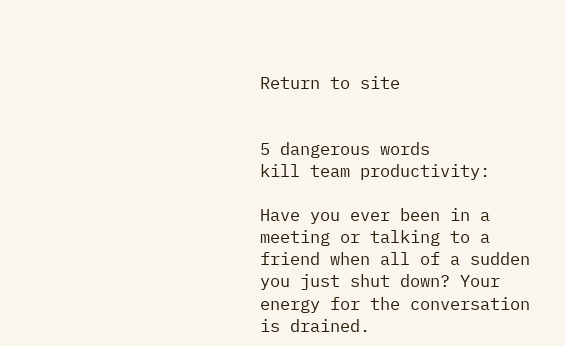Return to site


5 dangerous words
kill team productivity:

Have you ever been in a meeting or talking to a friend when all of a sudden you just shut down? Your energy for the conversation is drained.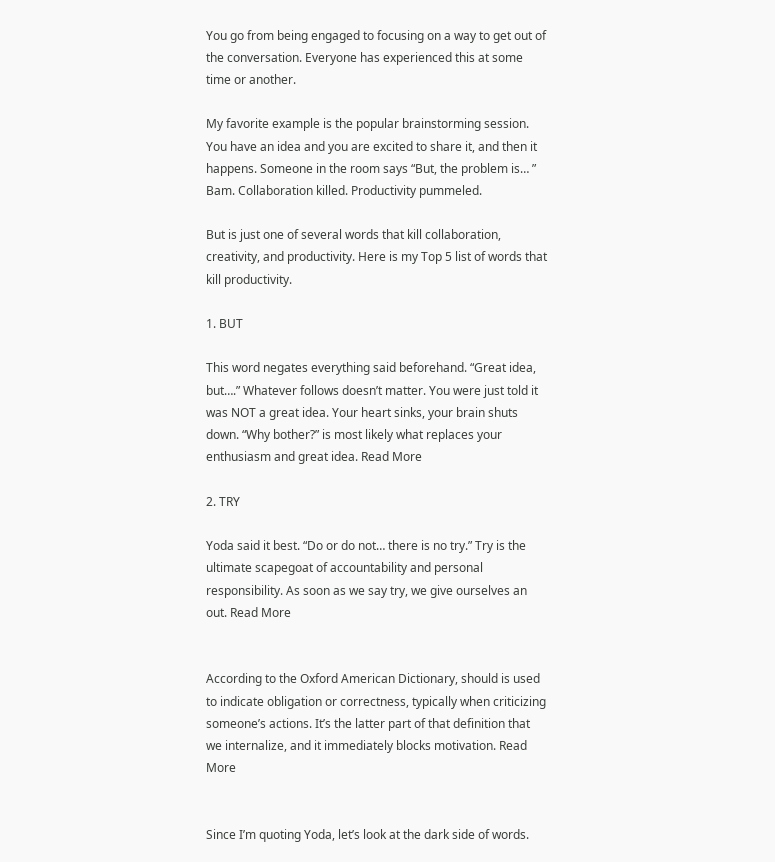You go from being engaged to focusing on a way to get out of the conversation. Everyone has experienced this at some time or another.

My favorite example is the popular brainstorming session. You have an idea and you are excited to share it, and then it happens. Someone in the room says “But, the problem is… ” Bam. Collaboration killed. Productivity pummeled.

But is just one of several words that kill collaboration, creativity, and productivity. Here is my Top 5 list of words that kill productivity.

1. BUT

This word negates everything said beforehand. “Great idea, but….” Whatever follows doesn’t matter. You were just told it was NOT a great idea. Your heart sinks, your brain shuts down. “Why bother?” is most likely what replaces your enthusiasm and great idea. Read More

2. TRY

Yoda said it best. “Do or do not… there is no try.” Try is the ultimate scapegoat of accountability and personal responsibility. As soon as we say try, we give ourselves an out. Read More


According to the Oxford American Dictionary, should is used to indicate obligation or correctness, typically when criticizing someone’s actions. It’s the latter part of that definition that we internalize, and it immediately blocks motivation. Read More


Since I’m quoting Yoda, let’s look at the dark side of words.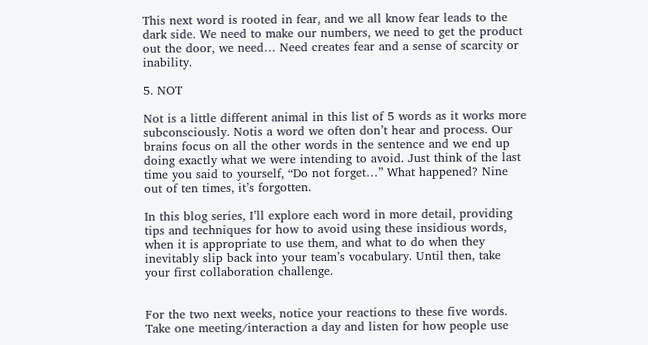This next word is rooted in fear, and we all know fear leads to the dark side. We need to make our numbers, we need to get the product out the door, we need… Need creates fear and a sense of scarcity or inability.

5. NOT

Not is a little different animal in this list of 5 words as it works more subconsciously. Notis a word we often don’t hear and process. Our brains focus on all the other words in the sentence and we end up doing exactly what we were intending to avoid. Just think of the last time you said to yourself, “Do not forget…” What happened? Nine out of ten times, it’s forgotten.

In this blog series, I’ll explore each word in more detail, providing tips and techniques for how to avoid using these insidious words, when it is appropriate to use them, and what to do when they inevitably slip back into your team’s vocabulary. Until then, take your first collaboration challenge.


For the two next weeks, notice your reactions to these five words. Take one meeting/interaction a day and listen for how people use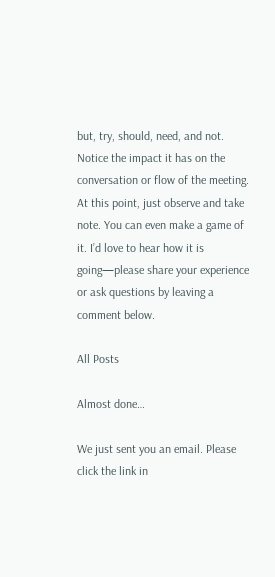but, try, should, need, and not. Notice the impact it has on the conversation or flow of the meeting. At this point, just observe and take note. You can even make a game of it. I’d love to hear how it is going—please share your experience or ask questions by leaving a comment below.

All Posts

Almost done…

We just sent you an email. Please click the link in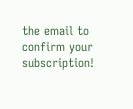the email to confirm your subscription!